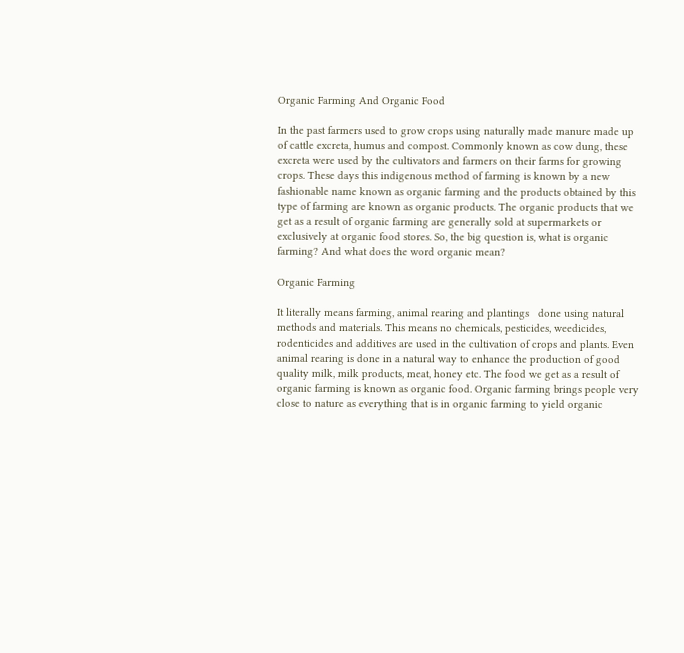Organic Farming And Organic Food

In the past farmers used to grow crops using naturally made manure made up of cattle excreta, humus and compost. Commonly known as cow dung, these excreta were used by the cultivators and farmers on their farms for growing crops. These days this indigenous method of farming is known by a new fashionable name known as organic farming and the products obtained by this type of farming are known as organic products. The organic products that we get as a result of organic farming are generally sold at supermarkets or exclusively at organic food stores. So, the big question is, what is organic farming? And what does the word organic mean?

Organic Farming

It literally means farming, animal rearing and plantings   done using natural methods and materials. This means no chemicals, pesticides, weedicides, rodenticides and additives are used in the cultivation of crops and plants. Even animal rearing is done in a natural way to enhance the production of good quality milk, milk products, meat, honey etc. The food we get as a result of organic farming is known as organic food. Organic farming brings people very close to nature as everything that is in organic farming to yield organic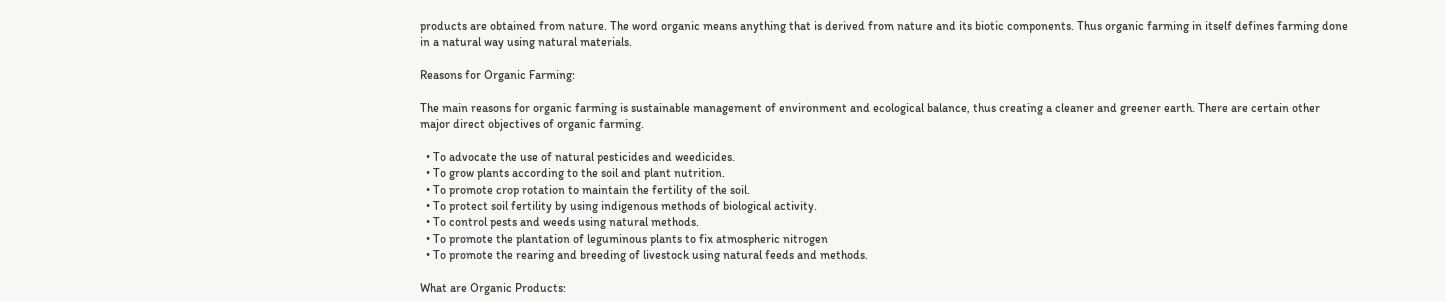products are obtained from nature. The word organic means anything that is derived from nature and its biotic components. Thus organic farming in itself defines farming done in a natural way using natural materials.

Reasons for Organic Farming:

The main reasons for organic farming is sustainable management of environment and ecological balance, thus creating a cleaner and greener earth. There are certain other major direct objectives of organic farming.

  • To advocate the use of natural pesticides and weedicides.
  • To grow plants according to the soil and plant nutrition.
  • To promote crop rotation to maintain the fertility of the soil.
  • To protect soil fertility by using indigenous methods of biological activity.
  • To control pests and weeds using natural methods.
  • To promote the plantation of leguminous plants to fix atmospheric nitrogen
  • To promote the rearing and breeding of livestock using natural feeds and methods.

What are Organic Products: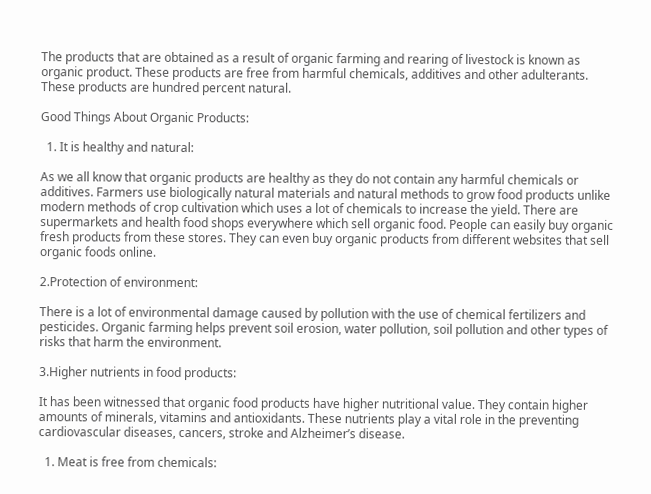The products that are obtained as a result of organic farming and rearing of livestock is known as organic product. These products are free from harmful chemicals, additives and other adulterants. These products are hundred percent natural.

Good Things About Organic Products:

  1. It is healthy and natural:

As we all know that organic products are healthy as they do not contain any harmful chemicals or additives. Farmers use biologically natural materials and natural methods to grow food products unlike modern methods of crop cultivation which uses a lot of chemicals to increase the yield. There are supermarkets and health food shops everywhere which sell organic food. People can easily buy organic fresh products from these stores. They can even buy organic products from different websites that sell organic foods online.

2.Protection of environment:

There is a lot of environmental damage caused by pollution with the use of chemical fertilizers and pesticides. Organic farming helps prevent soil erosion, water pollution, soil pollution and other types of risks that harm the environment.

3.Higher nutrients in food products:

It has been witnessed that organic food products have higher nutritional value. They contain higher amounts of minerals, vitamins and antioxidants. These nutrients play a vital role in the preventing cardiovascular diseases, cancers, stroke and Alzheimer’s disease.

  1. Meat is free from chemicals: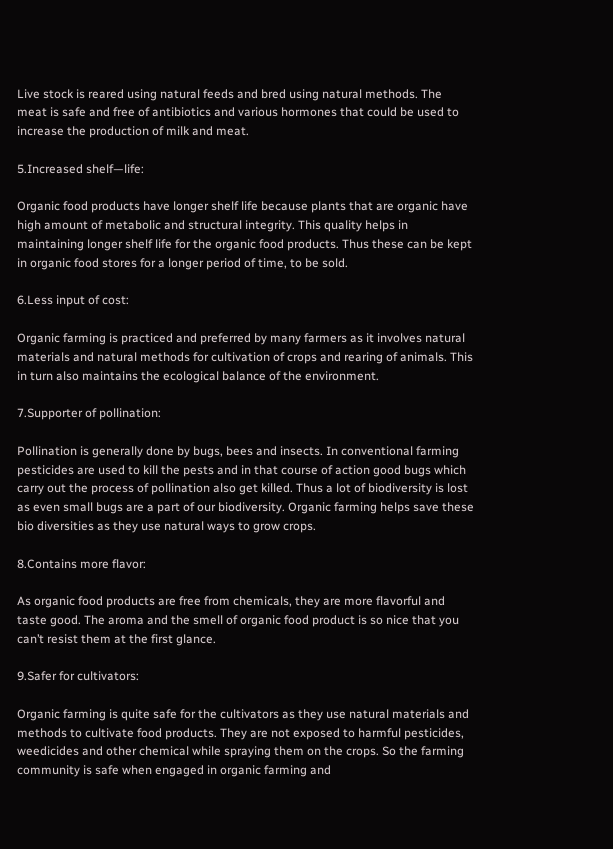Live stock is reared using natural feeds and bred using natural methods. The meat is safe and free of antibiotics and various hormones that could be used to increase the production of milk and meat.

5.Increased shelf—life:

Organic food products have longer shelf life because plants that are organic have high amount of metabolic and structural integrity. This quality helps in maintaining longer shelf life for the organic food products. Thus these can be kept in organic food stores for a longer period of time, to be sold.

6.Less input of cost:

Organic farming is practiced and preferred by many farmers as it involves natural materials and natural methods for cultivation of crops and rearing of animals. This in turn also maintains the ecological balance of the environment.

7.Supporter of pollination:

Pollination is generally done by bugs, bees and insects. In conventional farming pesticides are used to kill the pests and in that course of action good bugs which carry out the process of pollination also get killed. Thus a lot of biodiversity is lost as even small bugs are a part of our biodiversity. Organic farming helps save these bio diversities as they use natural ways to grow crops.

8.Contains more flavor:

As organic food products are free from chemicals, they are more flavorful and taste good. The aroma and the smell of organic food product is so nice that you can’t resist them at the first glance.

9.Safer for cultivators:

Organic farming is quite safe for the cultivators as they use natural materials and methods to cultivate food products. They are not exposed to harmful pesticides, weedicides and other chemical while spraying them on the crops. So the farming community is safe when engaged in organic farming and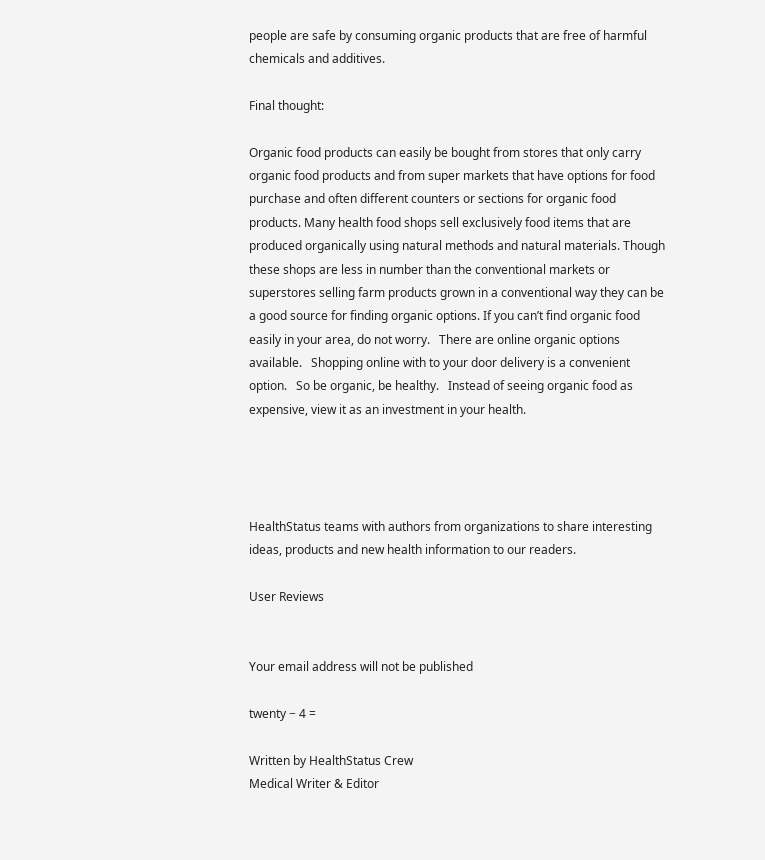people are safe by consuming organic products that are free of harmful chemicals and additives.

Final thought:

Organic food products can easily be bought from stores that only carry organic food products and from super markets that have options for food purchase and often different counters or sections for organic food products. Many health food shops sell exclusively food items that are produced organically using natural methods and natural materials. Though these shops are less in number than the conventional markets or superstores selling farm products grown in a conventional way they can be a good source for finding organic options. If you can’t find organic food easily in your area, do not worry.   There are online organic options available.   Shopping online with to your door delivery is a convenient option.   So be organic, be healthy.   Instead of seeing organic food as expensive, view it as an investment in your health.




HealthStatus teams with authors from organizations to share interesting ideas, products and new health information to our readers.

User Reviews


Your email address will not be published

twenty − 4 =

Written by HealthStatus Crew
Medical Writer & Editor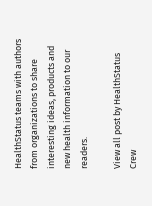HealthStatus teams with authors from organizations to share interesting ideas, products and new health information to our readers.

View all post by HealthStatus Crew